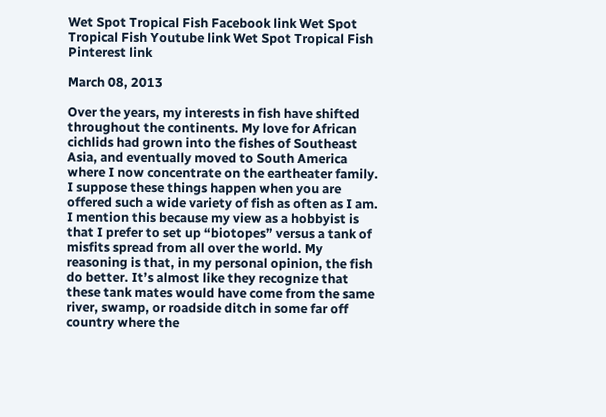Wet Spot Tropical Fish Facebook link Wet Spot Tropical Fish Youtube link Wet Spot Tropical Fish Pinterest link

March 08, 2013

Over the years, my interests in fish have shifted throughout the continents. My love for African cichlids had grown into the fishes of Southeast Asia, and eventually moved to South America where I now concentrate on the eartheater family. I suppose these things happen when you are offered such a wide variety of fish as often as I am. I mention this because my view as a hobbyist is that I prefer to set up “biotopes” versus a tank of misfits spread from all over the world. My reasoning is that, in my personal opinion, the fish do better. It’s almost like they recognize that these tank mates would have come from the same river, swamp, or roadside ditch in some far off country where the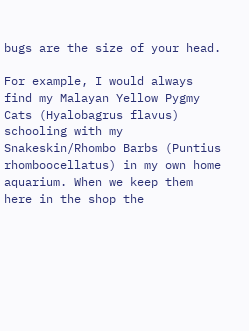bugs are the size of your head.

For example, I would always find my Malayan Yellow Pygmy Cats (Hyalobagrus flavus) schooling with my Snakeskin/Rhombo Barbs (Puntius rhomboocellatus) in my own home aquarium. When we keep them here in the shop the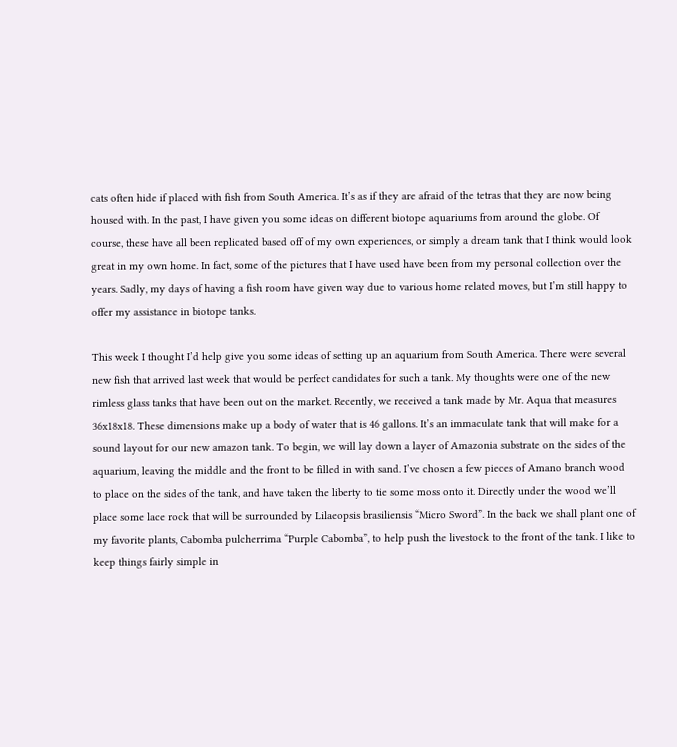cats often hide if placed with fish from South America. It’s as if they are afraid of the tetras that they are now being housed with. In the past, I have given you some ideas on different biotope aquariums from around the globe. Of course, these have all been replicated based off of my own experiences, or simply a dream tank that I think would look great in my own home. In fact, some of the pictures that I have used have been from my personal collection over the years. Sadly, my days of having a fish room have given way due to various home related moves, but I’m still happy to offer my assistance in biotope tanks.

This week I thought I’d help give you some ideas of setting up an aquarium from South America. There were several new fish that arrived last week that would be perfect candidates for such a tank. My thoughts were one of the new rimless glass tanks that have been out on the market. Recently, we received a tank made by Mr. Aqua that measures 36x18x18. These dimensions make up a body of water that is 46 gallons. It’s an immaculate tank that will make for a sound layout for our new amazon tank. To begin, we will lay down a layer of Amazonia substrate on the sides of the aquarium, leaving the middle and the front to be filled in with sand. I’ve chosen a few pieces of Amano branch wood to place on the sides of the tank, and have taken the liberty to tie some moss onto it. Directly under the wood we’ll place some lace rock that will be surrounded by Lilaeopsis brasiliensis “Micro Sword”. In the back we shall plant one of my favorite plants, Cabomba pulcherrima “Purple Cabomba”, to help push the livestock to the front of the tank. I like to keep things fairly simple in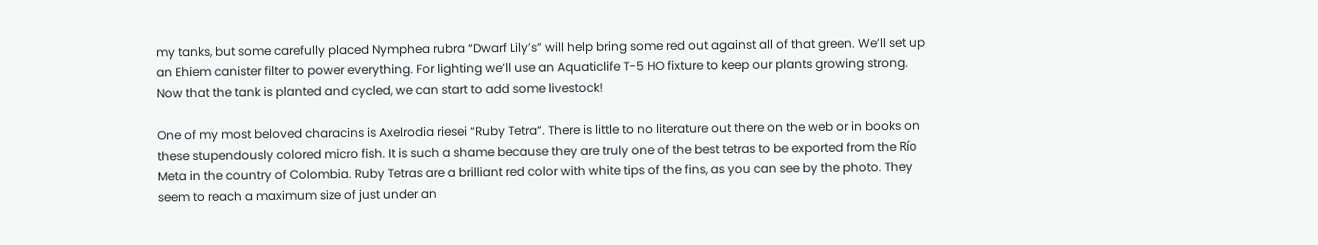my tanks, but some carefully placed Nymphea rubra “Dwarf Lily’s” will help bring some red out against all of that green. We’ll set up an Ehiem canister filter to power everything. For lighting we’ll use an Aquaticlife T-5 HO fixture to keep our plants growing strong. Now that the tank is planted and cycled, we can start to add some livestock!

One of my most beloved characins is Axelrodia riesei “Ruby Tetra”. There is little to no literature out there on the web or in books on these stupendously colored micro fish. It is such a shame because they are truly one of the best tetras to be exported from the Río Meta in the country of Colombia. Ruby Tetras are a brilliant red color with white tips of the fins, as you can see by the photo. They seem to reach a maximum size of just under an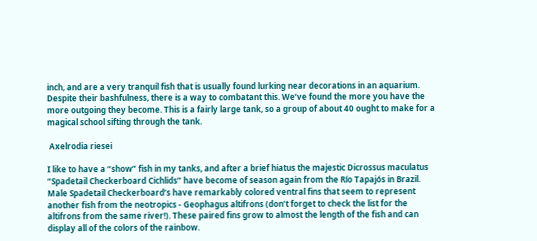inch, and are a very tranquil fish that is usually found lurking near decorations in an aquarium. Despite their bashfulness, there is a way to combatant this. We’ve found the more you have the more outgoing they become. This is a fairly large tank, so a group of about 40 ought to make for a magical school sifting through the tank.

 Axelrodia riesei

I like to have a “show” fish in my tanks, and after a brief hiatus the majestic Dicrossus maculatus “Spadetail Checkerboard Cichlids” have become of season again from the Río Tapajós in Brazil. Male Spadetail Checkerboard’s have remarkably colored ventral fins that seem to represent another fish from the neotropics - Geophagus altifrons (don’t forget to check the list for the altifrons from the same river!). These paired fins grow to almost the length of the fish and can display all of the colors of the rainbow.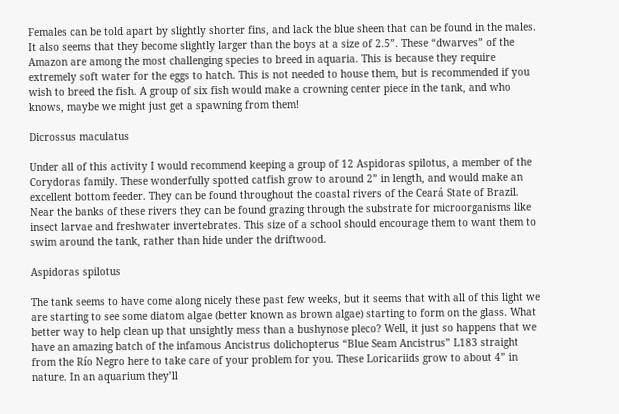Females can be told apart by slightly shorter fins, and lack the blue sheen that can be found in the males. It also seems that they become slightly larger than the boys at a size of 2.5”. These “dwarves” of the Amazon are among the most challenging species to breed in aquaria. This is because they require extremely soft water for the eggs to hatch. This is not needed to house them, but is recommended if you wish to breed the fish. A group of six fish would make a crowning center piece in the tank, and who knows, maybe we might just get a spawning from them!

Dicrossus maculatus

Under all of this activity I would recommend keeping a group of 12 Aspidoras spilotus, a member of the Corydoras family. These wonderfully spotted catfish grow to around 2” in length, and would make an excellent bottom feeder. They can be found throughout the coastal rivers of the Ceará State of Brazil. Near the banks of these rivers they can be found grazing through the substrate for microorganisms like insect larvae and freshwater invertebrates. This size of a school should encourage them to want them to swim around the tank, rather than hide under the driftwood.

Aspidoras spilotus

The tank seems to have come along nicely these past few weeks, but it seems that with all of this light we are starting to see some diatom algae (better known as brown algae) starting to form on the glass. What better way to help clean up that unsightly mess than a bushynose pleco? Well, it just so happens that we have an amazing batch of the infamous Ancistrus dolichopterus “Blue Seam Ancistrus” L183 straight from the Río Negro here to take care of your problem for you. These Loricariids grow to about 4” in nature. In an aquarium they’ll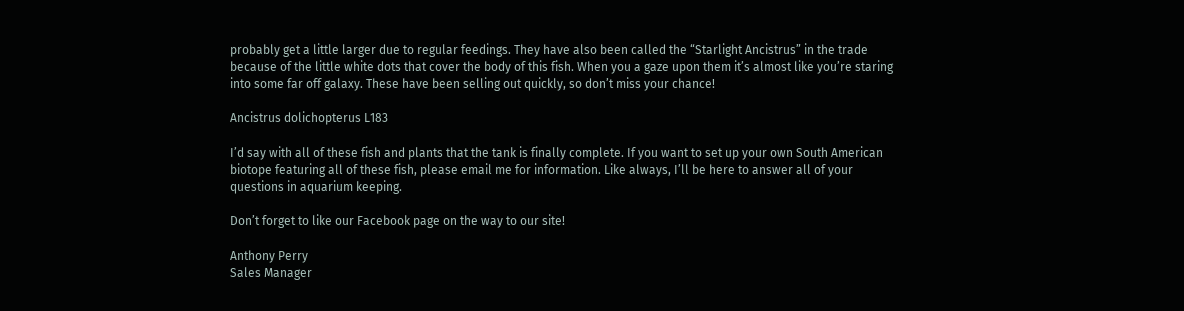probably get a little larger due to regular feedings. They have also been called the “Starlight Ancistrus” in the trade because of the little white dots that cover the body of this fish. When you a gaze upon them it’s almost like you’re staring into some far off galaxy. These have been selling out quickly, so don’t miss your chance!

Ancistrus dolichopterus L183

I’d say with all of these fish and plants that the tank is finally complete. If you want to set up your own South American biotope featuring all of these fish, please email me for information. Like always, I’ll be here to answer all of your questions in aquarium keeping.

Don’t forget to like our Facebook page on the way to our site!

Anthony Perry
Sales Manager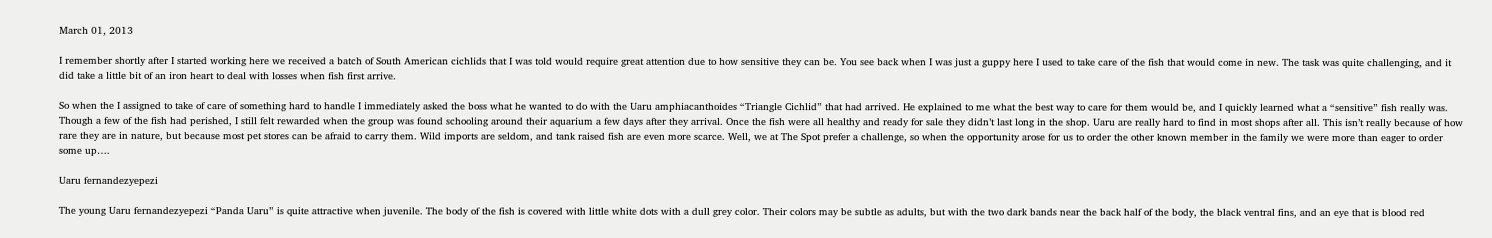March 01, 2013

I remember shortly after I started working here we received a batch of South American cichlids that I was told would require great attention due to how sensitive they can be. You see back when I was just a guppy here I used to take care of the fish that would come in new. The task was quite challenging, and it did take a little bit of an iron heart to deal with losses when fish first arrive.

So when the I assigned to take of care of something hard to handle I immediately asked the boss what he wanted to do with the Uaru amphiacanthoides “Triangle Cichlid” that had arrived. He explained to me what the best way to care for them would be, and I quickly learned what a “sensitive” fish really was. Though a few of the fish had perished, I still felt rewarded when the group was found schooling around their aquarium a few days after they arrival. Once the fish were all healthy and ready for sale they didn’t last long in the shop. Uaru are really hard to find in most shops after all. This isn’t really because of how rare they are in nature, but because most pet stores can be afraid to carry them. Wild imports are seldom, and tank raised fish are even more scarce. Well, we at The Spot prefer a challenge, so when the opportunity arose for us to order the other known member in the family we were more than eager to order some up….

Uaru fernandezyepezi

The young Uaru fernandezyepezi “Panda Uaru” is quite attractive when juvenile. The body of the fish is covered with little white dots with a dull grey color. Their colors may be subtle as adults, but with the two dark bands near the back half of the body, the black ventral fins, and an eye that is blood red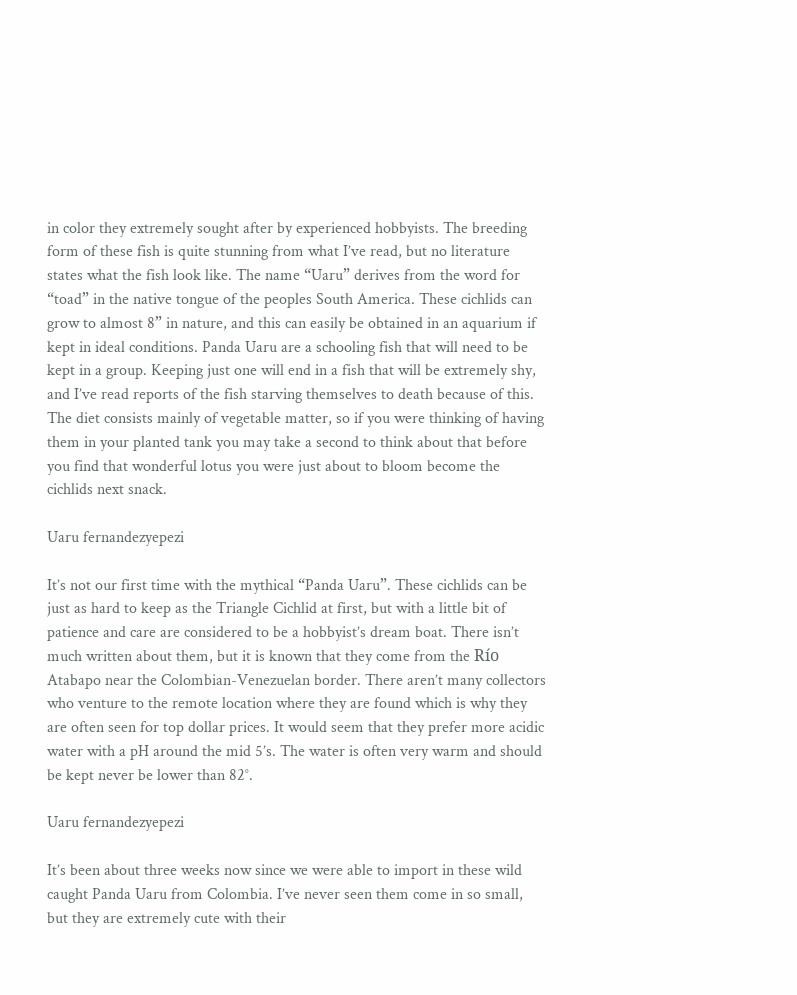in color they extremely sought after by experienced hobbyists. The breeding form of these fish is quite stunning from what I’ve read, but no literature states what the fish look like. The name “Uaru” derives from the word for “toad” in the native tongue of the peoples South America. These cichlids can grow to almost 8” in nature, and this can easily be obtained in an aquarium if kept in ideal conditions. Panda Uaru are a schooling fish that will need to be kept in a group. Keeping just one will end in a fish that will be extremely shy, and I’ve read reports of the fish starving themselves to death because of this. The diet consists mainly of vegetable matter, so if you were thinking of having them in your planted tank you may take a second to think about that before you find that wonderful lotus you were just about to bloom become the cichlids next snack.

Uaru fernandezyepezi

It’s not our first time with the mythical “Panda Uaru”. These cichlids can be just as hard to keep as the Triangle Cichlid at first, but with a little bit of patience and care are considered to be a hobbyist’s dream boat. There isn’t much written about them, but it is known that they come from the Río Atabapo near the Colombian-Venezuelan border. There aren’t many collectors who venture to the remote location where they are found which is why they are often seen for top dollar prices. It would seem that they prefer more acidic water with a pH around the mid 5’s. The water is often very warm and should be kept never be lower than 82°.

Uaru fernandezyepezi

It’s been about three weeks now since we were able to import in these wild caught Panda Uaru from Colombia. I’ve never seen them come in so small, but they are extremely cute with their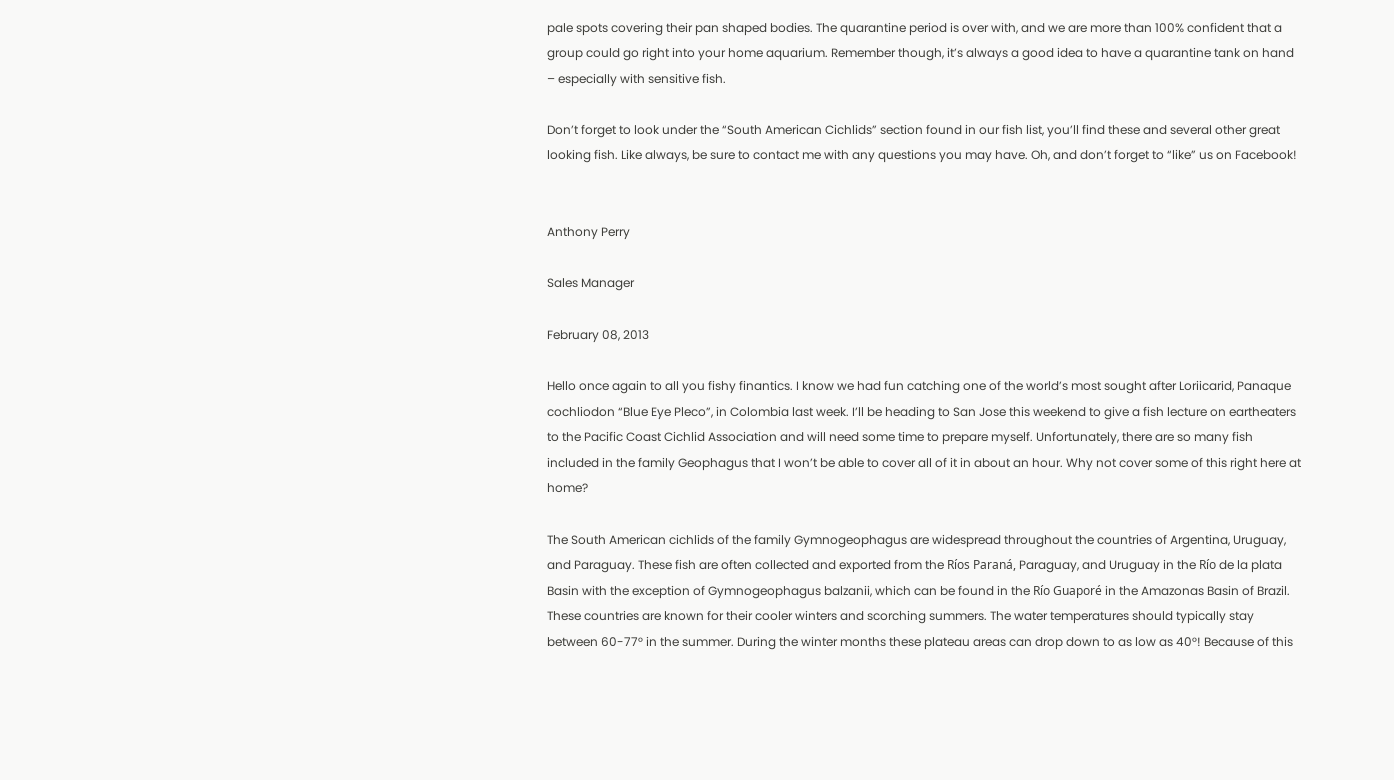pale spots covering their pan shaped bodies. The quarantine period is over with, and we are more than 100% confident that a group could go right into your home aquarium. Remember though, it’s always a good idea to have a quarantine tank on hand – especially with sensitive fish.

Don’t forget to look under the “South American Cichlids” section found in our fish list, you’ll find these and several other great looking fish. Like always, be sure to contact me with any questions you may have. Oh, and don’t forget to “like” us on Facebook!


Anthony Perry

Sales Manager

February 08, 2013

Hello once again to all you fishy finantics. I know we had fun catching one of the world’s most sought after Loriicarid, Panaque cochliodon “Blue Eye Pleco”, in Colombia last week. I’ll be heading to San Jose this weekend to give a fish lecture on eartheaters to the Pacific Coast Cichlid Association and will need some time to prepare myself. Unfortunately, there are so many fish included in the family Geophagus that I won’t be able to cover all of it in about an hour. Why not cover some of this right here at home?

The South American cichlids of the family Gymnogeophagus are widespread throughout the countries of Argentina, Uruguay, and Paraguay. These fish are often collected and exported from the Ríos Paraná, Paraguay, and Uruguay in the Río de la plata Basin with the exception of Gymnogeophagus balzanii, which can be found in the Río Guaporé in the Amazonas Basin of Brazil. These countries are known for their cooler winters and scorching summers. The water temperatures should typically stay between 60-77° in the summer. During the winter months these plateau areas can drop down to as low as 40°! Because of this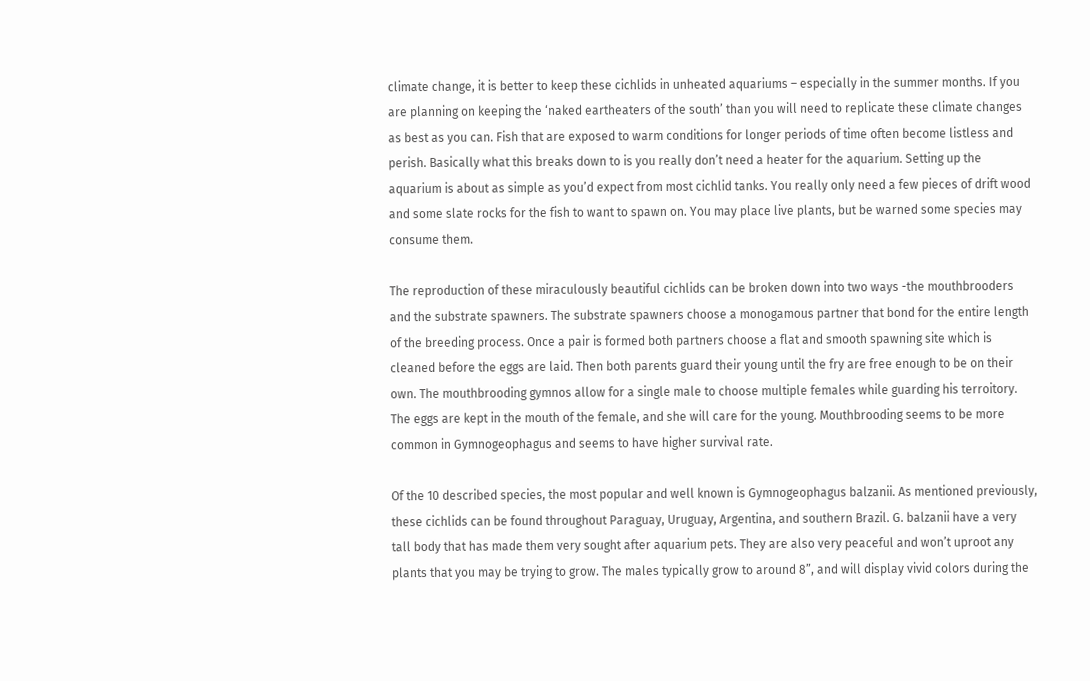climate change, it is better to keep these cichlids in unheated aquariums – especially in the summer months. If you are planning on keeping the ‘naked eartheaters of the south’ than you will need to replicate these climate changes as best as you can. Fish that are exposed to warm conditions for longer periods of time often become listless and perish. Basically what this breaks down to is you really don’t need a heater for the aquarium. Setting up the aquarium is about as simple as you’d expect from most cichlid tanks. You really only need a few pieces of drift wood and some slate rocks for the fish to want to spawn on. You may place live plants, but be warned some species may consume them.

The reproduction of these miraculously beautiful cichlids can be broken down into two ways -the mouthbrooders and the substrate spawners. The substrate spawners choose a monogamous partner that bond for the entire length of the breeding process. Once a pair is formed both partners choose a flat and smooth spawning site which is cleaned before the eggs are laid. Then both parents guard their young until the fry are free enough to be on their own. The mouthbrooding gymnos allow for a single male to choose multiple females while guarding his terroitory. The eggs are kept in the mouth of the female, and she will care for the young. Mouthbrooding seems to be more common in Gymnogeophagus and seems to have higher survival rate.

Of the 10 described species, the most popular and well known is Gymnogeophagus balzanii. As mentioned previously, these cichlids can be found throughout Paraguay, Uruguay, Argentina, and southern Brazil. G. balzanii have a very tall body that has made them very sought after aquarium pets. They are also very peaceful and won’t uproot any plants that you may be trying to grow. The males typically grow to around 8”, and will display vivid colors during the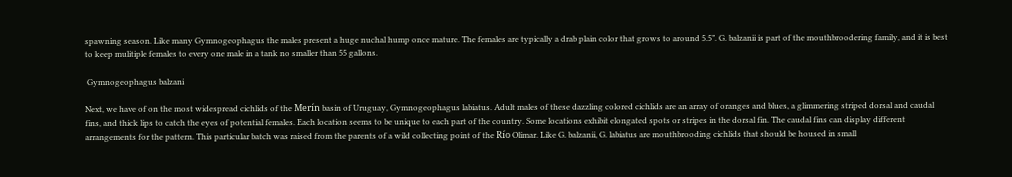spawning season. Like many Gymnogeophagus the males present a huge nuchal hump once mature. The females are typically a drab plain color that grows to around 5.5”. G. balzanii is part of the mouthbroodering family, and it is best to keep mulitiple females to every one male in a tank no smaller than 55 gallons.

 Gymnogeophagus balzani

Next, we have of on the most widespread cichlids of the Merín basin of Uruguay, Gymnogeophagus labiatus. Adult males of these dazzling colored cichlids are an array of oranges and blues, a glimmering striped dorsal and caudal fins, and thick lips to catch the eyes of potential females. Each location seems to be unique to each part of the country. Some locations exhibit elongated spots or stripes in the dorsal fin. The caudal fins can display different arrangements for the pattern. This particular batch was raised from the parents of a wild collecting point of the Río Olimar. Like G. balzanii, G. labiatus are mouthbrooding cichlids that should be housed in small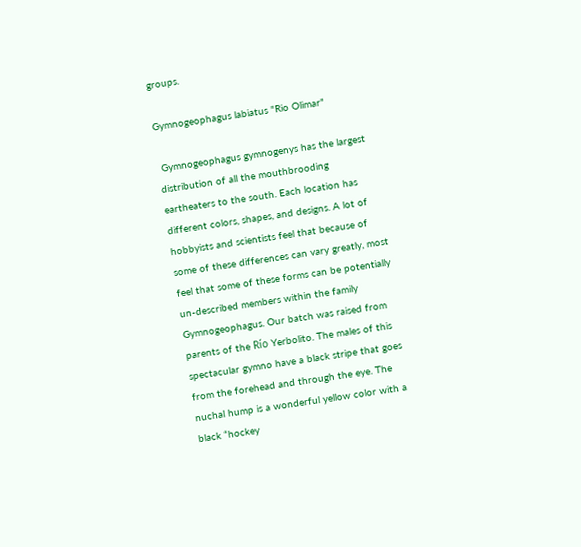groups.

Gymnogeophagus labiatus "Rio Olimar"

 Gymnogeophagus gymnogenys has the largest distribution of all the mouthbrooding eartheaters to the south. Each location has different colors, shapes, and designs. A lot of hobbyists and scientists feel that because of some of these differences can vary greatly, most feel that some of these forms can be potentially un-described members within the family Gymnogeophagus. Our batch was raised from parents of the Río Yerbolito. The males of this spectacular gymno have a black stripe that goes from the forehead and through the eye. The nuchal hump is a wonderful yellow color with a black “hockey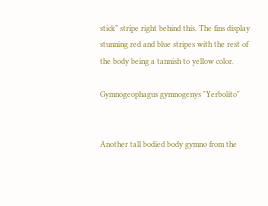stick” stripe right behind this. The fins display stunning red and blue stripes with the rest of the body being a tannish to yellow color.

Gymnogeophagus gymnogenys "Yerbolito"


Another tall bodied body gymno from the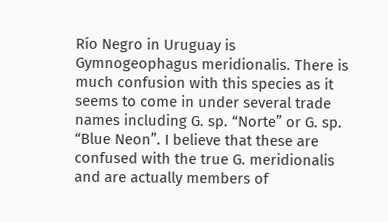Río Negro in Uruguay is Gymnogeophagus meridionalis. There is much confusion with this species as it seems to come in under several trade names including G. sp. “Norte” or G. sp. “Blue Neon”. I believe that these are confused with the true G. meridionalis and are actually members of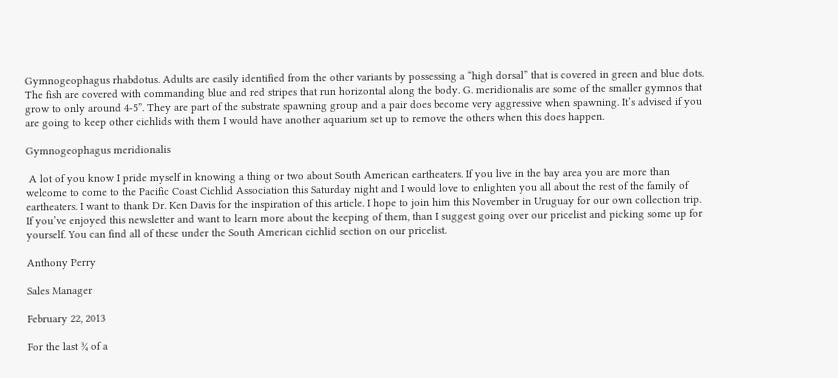Gymnogeophagus rhabdotus. Adults are easily identified from the other variants by possessing a “high dorsal” that is covered in green and blue dots. The fish are covered with commanding blue and red stripes that run horizontal along the body. G. meridionalis are some of the smaller gymnos that grow to only around 4-5”. They are part of the substrate spawning group and a pair does become very aggressive when spawning. It’s advised if you are going to keep other cichlids with them I would have another aquarium set up to remove the others when this does happen.

Gymnogeophagus meridionalis

 A lot of you know I pride myself in knowing a thing or two about South American eartheaters. If you live in the bay area you are more than welcome to come to the Pacific Coast Cichlid Association this Saturday night and I would love to enlighten you all about the rest of the family of eartheaters. I want to thank Dr. Ken Davis for the inspiration of this article. I hope to join him this November in Uruguay for our own collection trip.
If you’ve enjoyed this newsletter and want to learn more about the keeping of them, than I suggest going over our pricelist and picking some up for yourself. You can find all of these under the South American cichlid section on our pricelist.

Anthony Perry

Sales Manager

February 22, 2013

For the last ¾ of a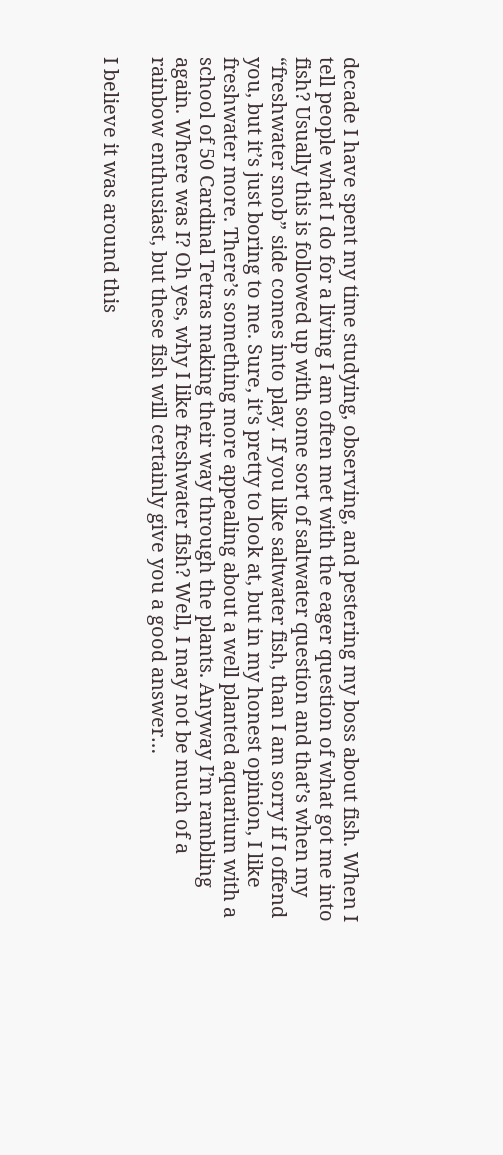decade I have spent my time studying, observing, and pestering my boss about fish. When I tell people what I do for a living I am often met with the eager question of what got me into fish? Usually this is followed up with some sort of saltwater question and that’s when my “freshwater snob” side comes into play. If you like saltwater fish, than I am sorry if I offend you, but it’s just boring to me. Sure, it’s pretty to look at, but in my honest opinion, I like freshwater more. There’s something more appealing about a well planted aquarium with a school of 50 Cardinal Tetras making their way through the plants. Anyway I’m rambling again. Where was I? Oh yes, why I like freshwater fish? Well, I may not be much of a rainbow enthusiast, but these fish will certainly give you a good answer…

I believe it was around this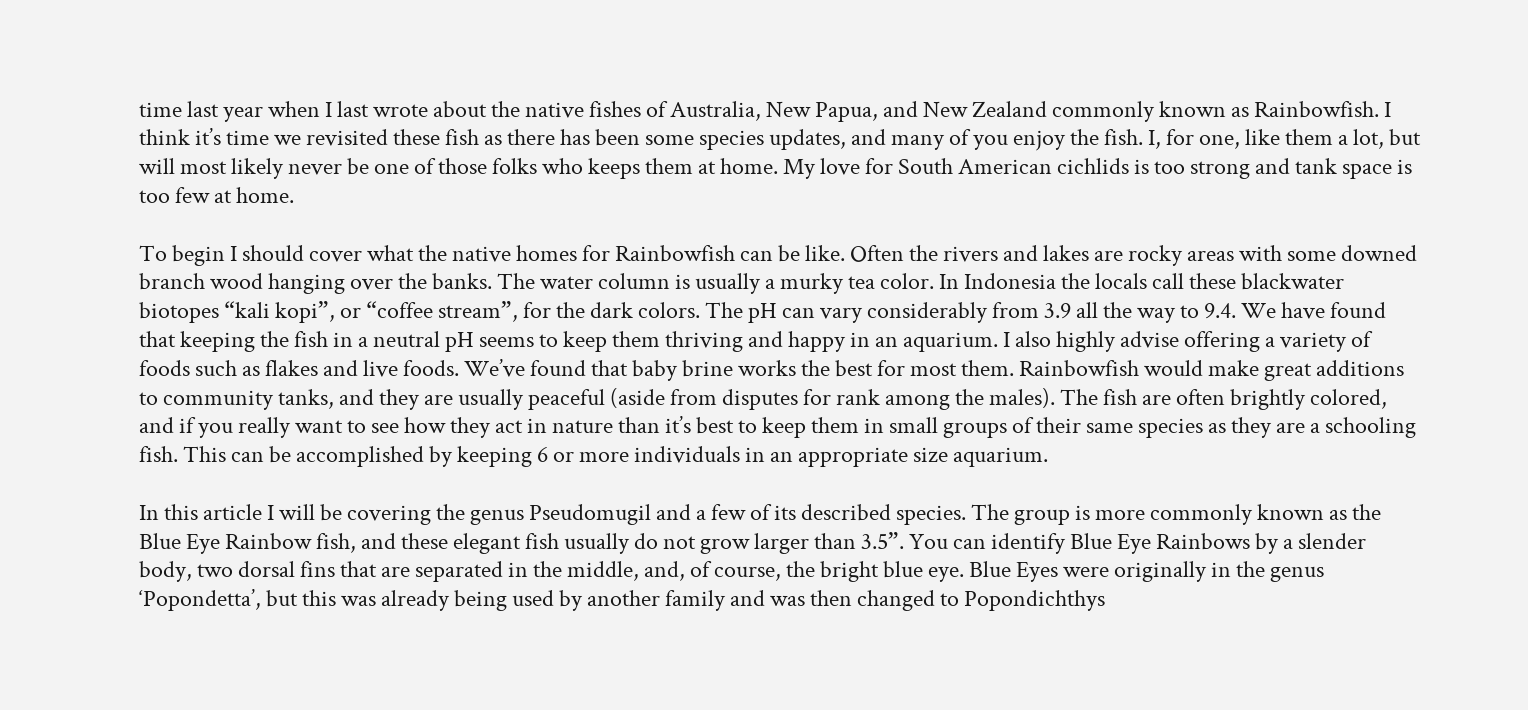time last year when I last wrote about the native fishes of Australia, New Papua, and New Zealand commonly known as Rainbowfish. I think it’s time we revisited these fish as there has been some species updates, and many of you enjoy the fish. I, for one, like them a lot, but will most likely never be one of those folks who keeps them at home. My love for South American cichlids is too strong and tank space is too few at home.

To begin I should cover what the native homes for Rainbowfish can be like. Often the rivers and lakes are rocky areas with some downed branch wood hanging over the banks. The water column is usually a murky tea color. In Indonesia the locals call these blackwater biotopes “kali kopi”, or “coffee stream”, for the dark colors. The pH can vary considerably from 3.9 all the way to 9.4. We have found that keeping the fish in a neutral pH seems to keep them thriving and happy in an aquarium. I also highly advise offering a variety of foods such as flakes and live foods. We’ve found that baby brine works the best for most them. Rainbowfish would make great additions to community tanks, and they are usually peaceful (aside from disputes for rank among the males). The fish are often brightly colored, and if you really want to see how they act in nature than it’s best to keep them in small groups of their same species as they are a schooling fish. This can be accomplished by keeping 6 or more individuals in an appropriate size aquarium.

In this article I will be covering the genus Pseudomugil and a few of its described species. The group is more commonly known as the Blue Eye Rainbow fish, and these elegant fish usually do not grow larger than 3.5”. You can identify Blue Eye Rainbows by a slender body, two dorsal fins that are separated in the middle, and, of course, the bright blue eye. Blue Eyes were originally in the genus ‘Popondetta’, but this was already being used by another family and was then changed to Popondichthys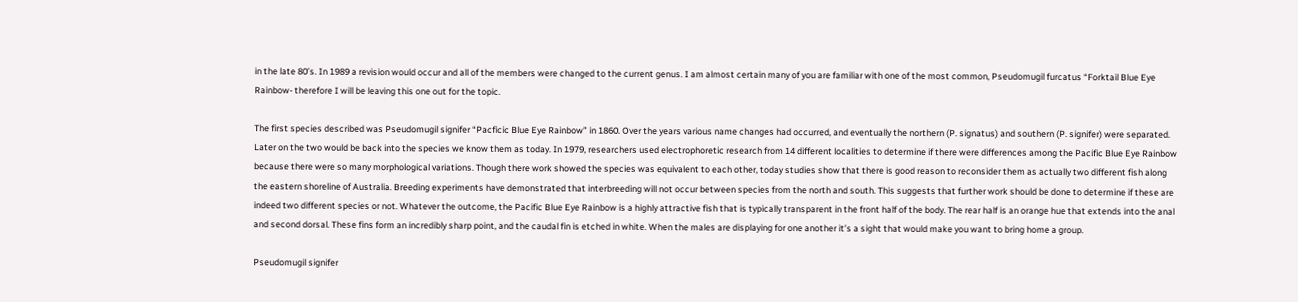in the late 80’s. In 1989 a revision would occur and all of the members were changed to the current genus. I am almost certain many of you are familiar with one of the most common, Pseudomugil furcatus “Forktail Blue Eye Rainbow- therefore I will be leaving this one out for the topic.

The first species described was Pseudomugil signifer “Pacficic Blue Eye Rainbow” in 1860. Over the years various name changes had occurred, and eventually the northern (P. signatus) and southern (P. signifer) were separated. Later on the two would be back into the species we know them as today. In 1979, researchers used electrophoretic research from 14 different localities to determine if there were differences among the Pacific Blue Eye Rainbow because there were so many morphological variations. Though there work showed the species was equivalent to each other, today studies show that there is good reason to reconsider them as actually two different fish along the eastern shoreline of Australia. Breeding experiments have demonstrated that interbreeding will not occur between species from the north and south. This suggests that further work should be done to determine if these are indeed two different species or not. Whatever the outcome, the Pacific Blue Eye Rainbow is a highly attractive fish that is typically transparent in the front half of the body. The rear half is an orange hue that extends into the anal and second dorsal. These fins form an incredibly sharp point, and the caudal fin is etched in white. When the males are displaying for one another it’s a sight that would make you want to bring home a group.

Pseudomugil signifer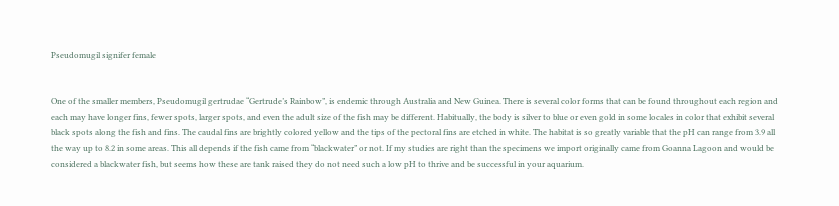Pseudomugil signifer female


One of the smaller members, Pseudomugil gertrudae “Gertrude’s Rainbow”, is endemic through Australia and New Guinea. There is several color forms that can be found throughout each region and each may have longer fins, fewer spots, larger spots, and even the adult size of the fish may be different. Habitually, the body is silver to blue or even gold in some locales in color that exhibit several black spots along the fish and fins. The caudal fins are brightly colored yellow and the tips of the pectoral fins are etched in white. The habitat is so greatly variable that the pH can range from 3.9 all the way up to 8.2 in some areas. This all depends if the fish came from “blackwater” or not. If my studies are right than the specimens we import originally came from Goanna Lagoon and would be considered a blackwater fish, but seems how these are tank raised they do not need such a low pH to thrive and be successful in your aquarium.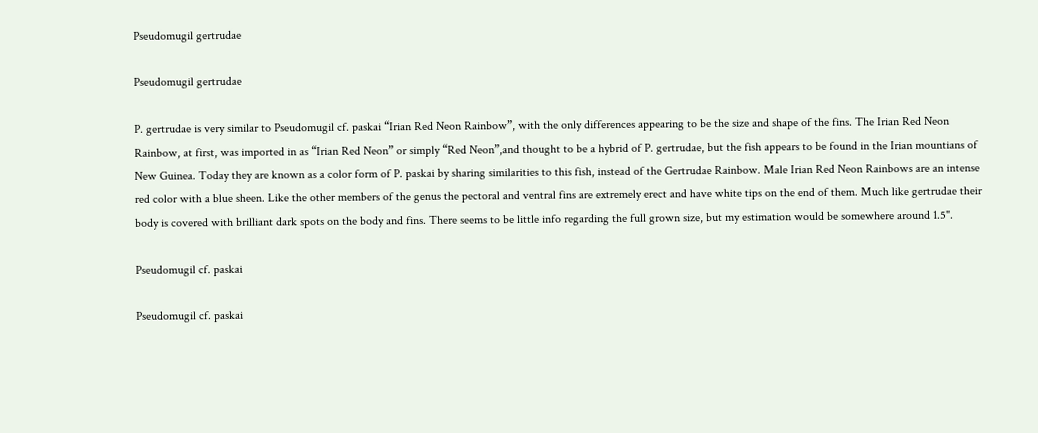Pseudomugil gertrudae

Pseudomugil gertrudae

P. gertrudae is very similar to Pseudomugil cf. paskai “Irian Red Neon Rainbow”, with the only differences appearing to be the size and shape of the fins. The Irian Red Neon Rainbow, at first, was imported in as “Irian Red Neon” or simply “Red Neon”,and thought to be a hybrid of P. gertrudae, but the fish appears to be found in the Irian mountians of New Guinea. Today they are known as a color form of P. paskai by sharing similarities to this fish, instead of the Gertrudae Rainbow. Male Irian Red Neon Rainbows are an intense red color with a blue sheen. Like the other members of the genus the pectoral and ventral fins are extremely erect and have white tips on the end of them. Much like gertrudae their body is covered with brilliant dark spots on the body and fins. There seems to be little info regarding the full grown size, but my estimation would be somewhere around 1.5".

Pseudomugil cf. paskai

Pseudomugil cf. paskai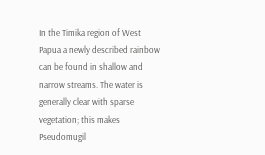In the Timika region of West Papua a newly described rainbow can be found in shallow and narrow streams. The water is generally clear with sparse vegetation; this makes Pseudomugil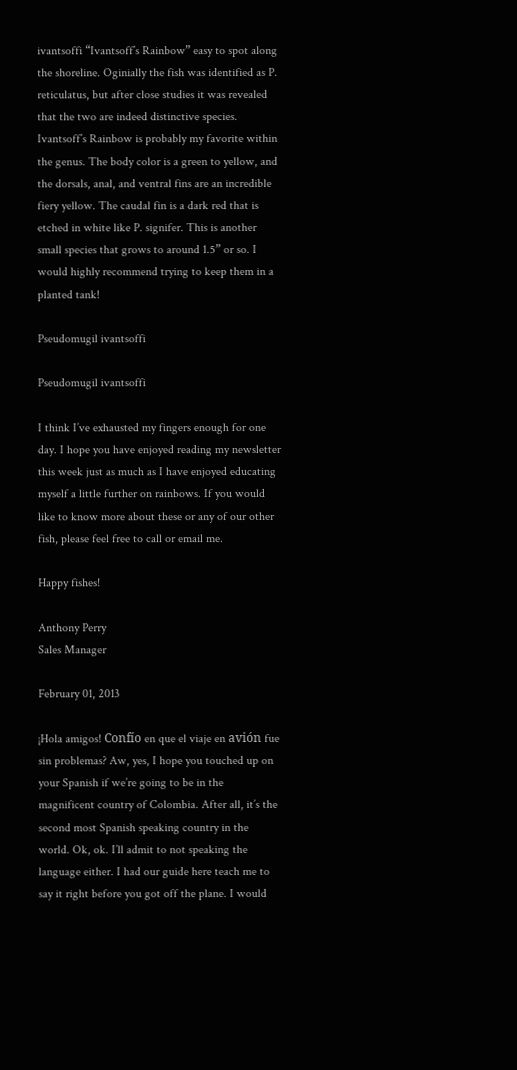ivantsoffi “Ivantsoff’s Rainbow” easy to spot along the shoreline. Oginially the fish was identified as P. reticulatus, but after close studies it was revealed that the two are indeed distinctive species. Ivantsoff’s Rainbow is probably my favorite within the genus. The body color is a green to yellow, and the dorsals, anal, and ventral fins are an incredible fiery yellow. The caudal fin is a dark red that is etched in white like P. signifer. This is another small species that grows to around 1.5” or so. I would highly recommend trying to keep them in a planted tank!

Pseudomugil ivantsoffi

Pseudomugil ivantsoffi

I think I’ve exhausted my fingers enough for one day. I hope you have enjoyed reading my newsletter this week just as much as I have enjoyed educating myself a little further on rainbows. If you would like to know more about these or any of our other fish, please feel free to call or email me.

Happy fishes!

Anthony Perry
Sales Manager

February 01, 2013

¡Hola amigos! Confío en que el viaje en avión fue sin problemas? Aw, yes, I hope you touched up on your Spanish if we’re going to be in the magnificent country of Colombia. After all, it’s the second most Spanish speaking country in the world. Ok, ok. I’ll admit to not speaking the language either. I had our guide here teach me to say it right before you got off the plane. I would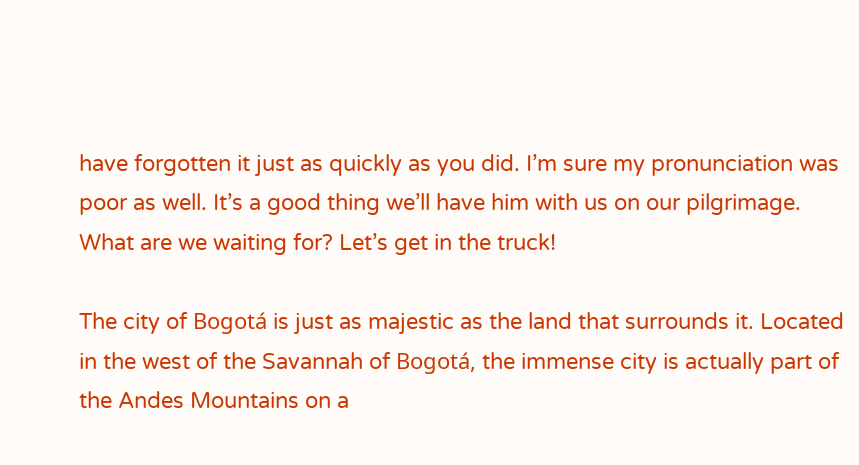have forgotten it just as quickly as you did. I’m sure my pronunciation was poor as well. It’s a good thing we’ll have him with us on our pilgrimage. What are we waiting for? Let’s get in the truck!

The city of Bogotá is just as majestic as the land that surrounds it. Located in the west of the Savannah of Bogotá, the immense city is actually part of the Andes Mountains on a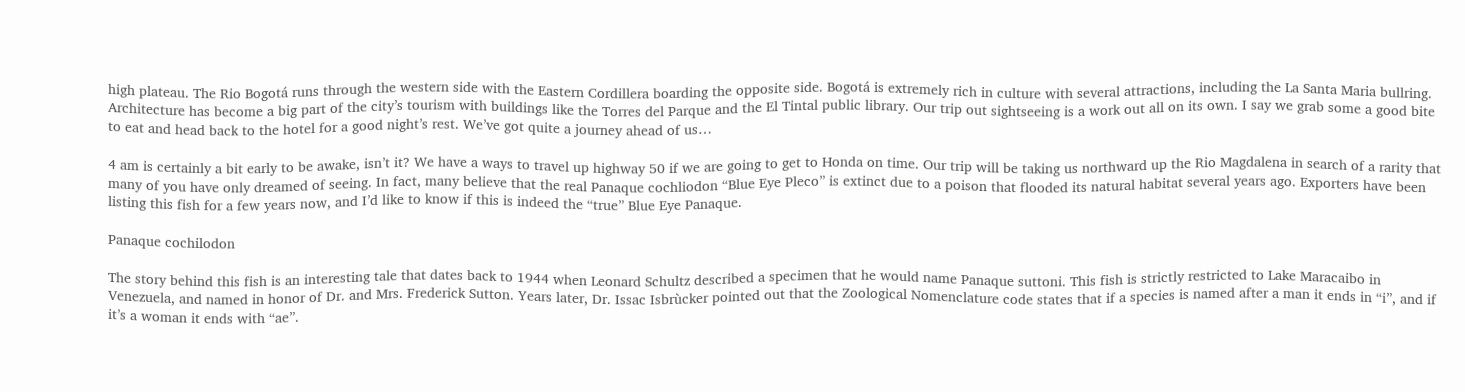high plateau. The Rio Bogotá runs through the western side with the Eastern Cordillera boarding the opposite side. Bogotá is extremely rich in culture with several attractions, including the La Santa Maria bullring. Architecture has become a big part of the city’s tourism with buildings like the Torres del Parque and the El Tintal public library. Our trip out sightseeing is a work out all on its own. I say we grab some a good bite to eat and head back to the hotel for a good night’s rest. We’ve got quite a journey ahead of us…

4 am is certainly a bit early to be awake, isn’t it? We have a ways to travel up highway 50 if we are going to get to Honda on time. Our trip will be taking us northward up the Rio Magdalena in search of a rarity that many of you have only dreamed of seeing. In fact, many believe that the real Panaque cochliodon “Blue Eye Pleco” is extinct due to a poison that flooded its natural habitat several years ago. Exporters have been listing this fish for a few years now, and I’d like to know if this is indeed the “true” Blue Eye Panaque.

Panaque cochilodon

The story behind this fish is an interesting tale that dates back to 1944 when Leonard Schultz described a specimen that he would name Panaque suttoni. This fish is strictly restricted to Lake Maracaibo in Venezuela, and named in honor of Dr. and Mrs. Frederick Sutton. Years later, Dr. Issac Isbrùcker pointed out that the Zoological Nomenclature code states that if a species is named after a man it ends in “i”, and if it’s a woman it ends with “ae”.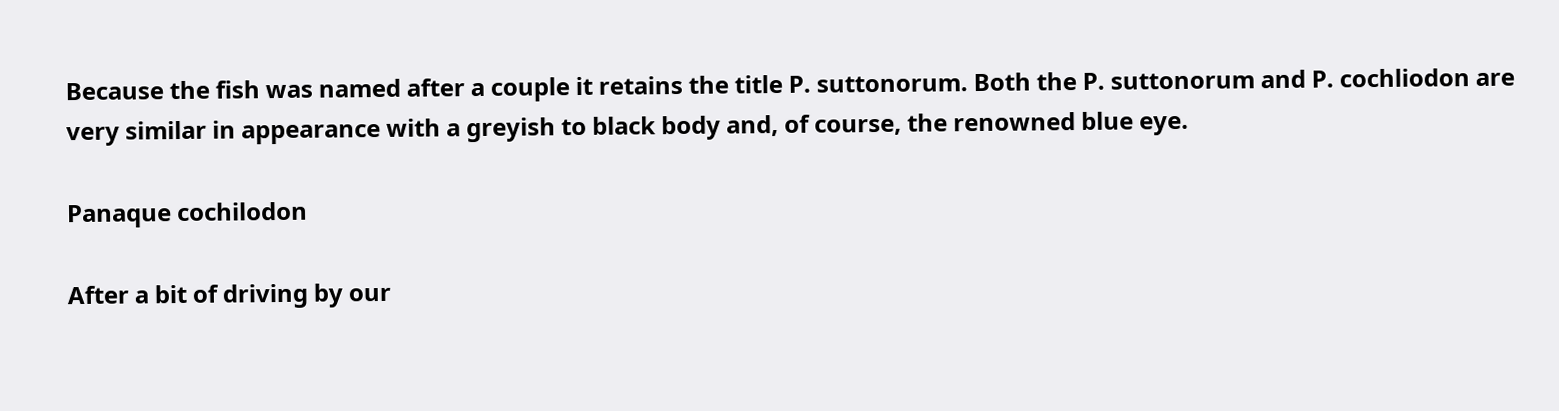Because the fish was named after a couple it retains the title P. suttonorum. Both the P. suttonorum and P. cochliodon are very similar in appearance with a greyish to black body and, of course, the renowned blue eye.

Panaque cochilodon

After a bit of driving by our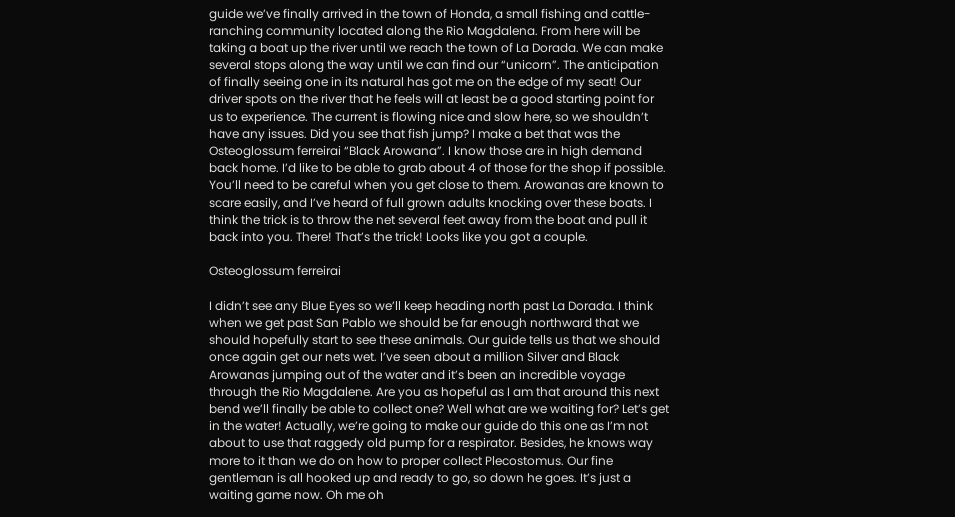guide we’ve finally arrived in the town of Honda, a small fishing and cattle-ranching community located along the Rio Magdalena. From here will be taking a boat up the river until we reach the town of La Dorada. We can make several stops along the way until we can find our “unicorn”. The anticipation of finally seeing one in its natural has got me on the edge of my seat! Our driver spots on the river that he feels will at least be a good starting point for us to experience. The current is flowing nice and slow here, so we shouldn’t have any issues. Did you see that fish jump? I make a bet that was the Osteoglossum ferreirai “Black Arowana”. I know those are in high demand back home. I’d like to be able to grab about 4 of those for the shop if possible. You’ll need to be careful when you get close to them. Arowanas are known to scare easily, and I’ve heard of full grown adults knocking over these boats. I think the trick is to throw the net several feet away from the boat and pull it back into you. There! That’s the trick! Looks like you got a couple.

Osteoglossum ferreirai

I didn’t see any Blue Eyes so we’ll keep heading north past La Dorada. I think when we get past San Pablo we should be far enough northward that we should hopefully start to see these animals. Our guide tells us that we should once again get our nets wet. I’ve seen about a million Silver and Black Arowanas jumping out of the water and it’s been an incredible voyage through the Rio Magdalene. Are you as hopeful as I am that around this next bend we’ll finally be able to collect one? Well what are we waiting for? Let’s get in the water! Actually, we’re going to make our guide do this one as I’m not about to use that raggedy old pump for a respirator. Besides, he knows way more to it than we do on how to proper collect Plecostomus. Our fine gentleman is all hooked up and ready to go, so down he goes. It’s just a waiting game now. Oh me oh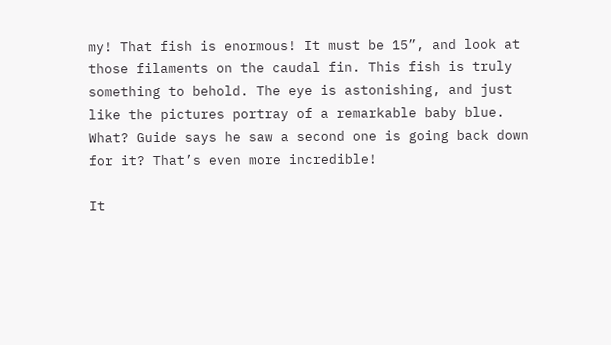my! That fish is enormous! It must be 15”, and look at those filaments on the caudal fin. This fish is truly something to behold. The eye is astonishing, and just like the pictures portray of a remarkable baby blue. What? Guide says he saw a second one is going back down for it? That’s even more incredible!

It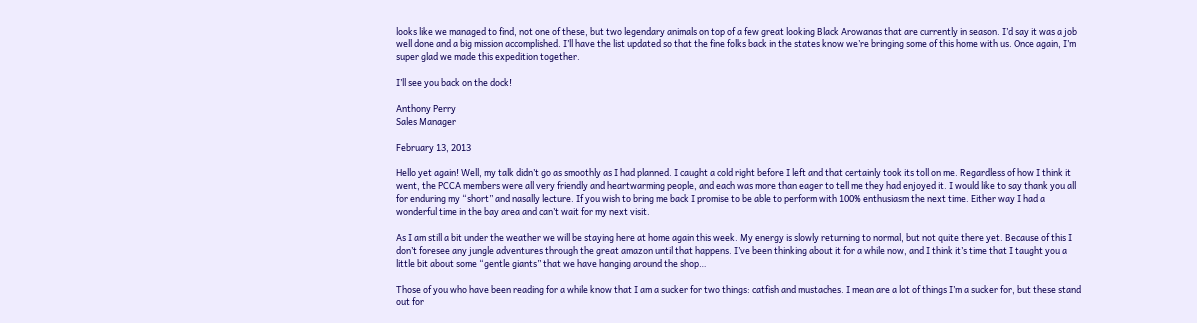looks like we managed to find, not one of these, but two legendary animals on top of a few great looking Black Arowanas that are currently in season. I’d say it was a job well done and a big mission accomplished. I’ll have the list updated so that the fine folks back in the states know we’re bringing some of this home with us. Once again, I’m super glad we made this expedition together.

I’ll see you back on the dock!

Anthony Perry
Sales Manager

February 13, 2013

Hello yet again! Well, my talk didn’t go as smoothly as I had planned. I caught a cold right before I left and that certainly took its toll on me. Regardless of how I think it went, the PCCA members were all very friendly and heartwarming people, and each was more than eager to tell me they had enjoyed it. I would like to say thank you all for enduring my “short” and nasally lecture. If you wish to bring me back I promise to be able to perform with 100% enthusiasm the next time. Either way I had a wonderful time in the bay area and can’t wait for my next visit.

As I am still a bit under the weather we will be staying here at home again this week. My energy is slowly returning to normal, but not quite there yet. Because of this I don’t foresee any jungle adventures through the great amazon until that happens. I’ve been thinking about it for a while now, and I think it’s time that I taught you a little bit about some “gentle giants” that we have hanging around the shop…

Those of you who have been reading for a while know that I am a sucker for two things: catfish and mustaches. I mean are a lot of things I’m a sucker for, but these stand out for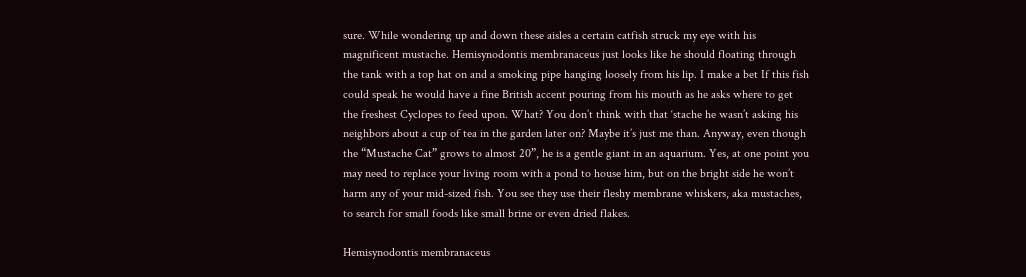sure. While wondering up and down these aisles a certain catfish struck my eye with his magnificent mustache. Hemisynodontis membranaceus just looks like he should floating through the tank with a top hat on and a smoking pipe hanging loosely from his lip. I make a bet If this fish could speak he would have a fine British accent pouring from his mouth as he asks where to get the freshest Cyclopes to feed upon. What? You don’t think with that ‘stache he wasn’t asking his neighbors about a cup of tea in the garden later on? Maybe it’s just me than. Anyway, even though the “Mustache Cat” grows to almost 20”, he is a gentle giant in an aquarium. Yes, at one point you may need to replace your living room with a pond to house him, but on the bright side he won’t harm any of your mid-sized fish. You see they use their fleshy membrane whiskers, aka mustaches, to search for small foods like small brine or even dried flakes.

Hemisynodontis membranaceus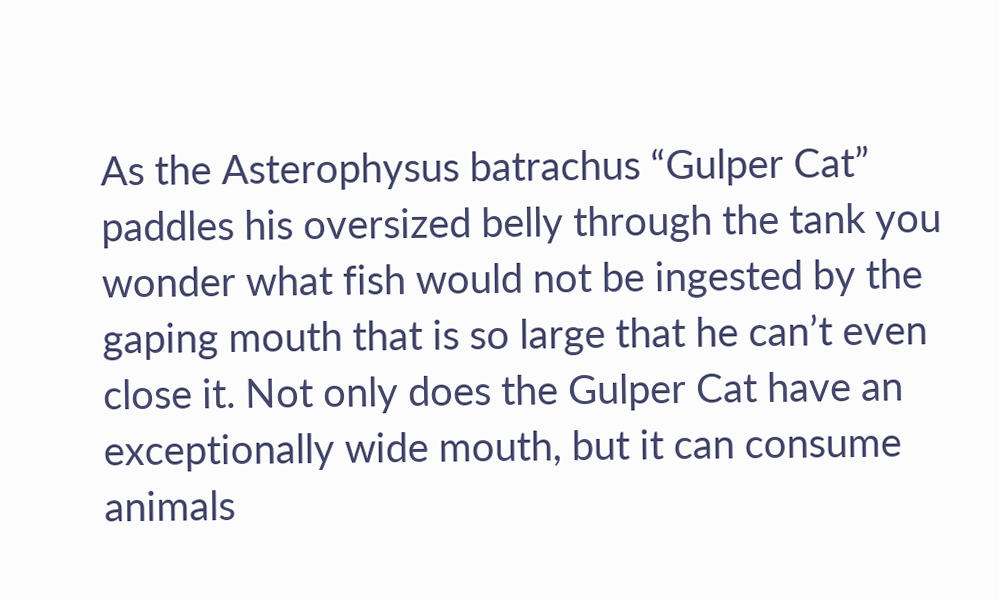As the Asterophysus batrachus “Gulper Cat” paddles his oversized belly through the tank you wonder what fish would not be ingested by the gaping mouth that is so large that he can’t even close it. Not only does the Gulper Cat have an exceptionally wide mouth, but it can consume animals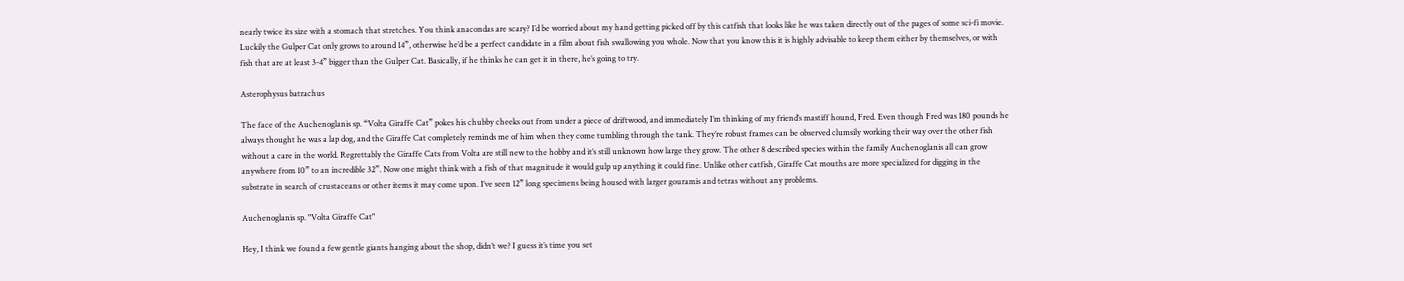nearly twice its size with a stomach that stretches. You think anacondas are scary? I’d be worried about my hand getting picked off by this catfish that looks like he was taken directly out of the pages of some sci-fi movie. Luckily the Gulper Cat only grows to around 14”, otherwise he’d be a perfect candidate in a film about fish swallowing you whole. Now that you know this it is highly advisable to keep them either by themselves, or with fish that are at least 3-4” bigger than the Gulper Cat. Basically, if he thinks he can get it in there, he’s going to try.

Asterophysus batrachus

The face of the Auchenoglanis sp. “Volta Giraffe Cat” pokes his chubby cheeks out from under a piece of driftwood, and immediately I’m thinking of my friend’s mastiff hound, Fred. Even though Fred was 180 pounds he always thought he was a lap dog, and the Giraffe Cat completely reminds me of him when they come tumbling through the tank. They’re robust frames can be observed clumsily working their way over the other fish without a care in the world. Regrettably the Giraffe Cats from Volta are still new to the hobby and it’s still unknown how large they grow. The other 8 described species within the family Auchenoglanis all can grow anywhere from 10” to an incredible 32”. Now one might think with a fish of that magnitude it would gulp up anything it could fine. Unlike other catfish, Giraffe Cat mouths are more specialized for digging in the substrate in search of crustaceans or other items it may come upon. I’ve seen 12” long specimens being housed with larger gouramis and tetras without any problems.

Auchenoglanis sp. "Volta Giraffe Cat"

Hey, I think we found a few gentle giants hanging about the shop, didn’t we? I guess it’s time you set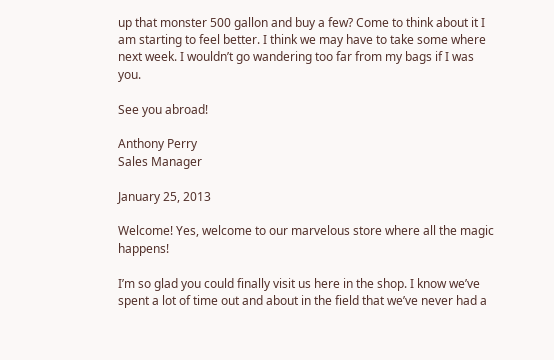up that monster 500 gallon and buy a few? Come to think about it I am starting to feel better. I think we may have to take some where next week. I wouldn’t go wandering too far from my bags if I was you.

See you abroad!

Anthony Perry
Sales Manager

January 25, 2013

Welcome! Yes, welcome to our marvelous store where all the magic happens!

I’m so glad you could finally visit us here in the shop. I know we’ve spent a lot of time out and about in the field that we’ve never had a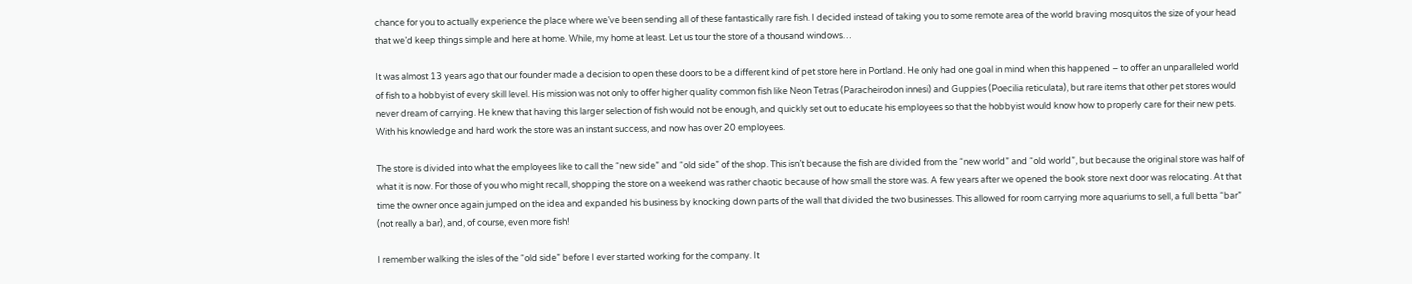chance for you to actually experience the place where we’ve been sending all of these fantastically rare fish. I decided instead of taking you to some remote area of the world braving mosquitos the size of your head that we’d keep things simple and here at home. While, my home at least. Let us tour the store of a thousand windows…

It was almost 13 years ago that our founder made a decision to open these doors to be a different kind of pet store here in Portland. He only had one goal in mind when this happened – to offer an unparalleled world of fish to a hobbyist of every skill level. His mission was not only to offer higher quality common fish like Neon Tetras (Paracheirodon innesi) and Guppies (Poecilia reticulata), but rare items that other pet stores would never dream of carrying. He knew that having this larger selection of fish would not be enough, and quickly set out to educate his employees so that the hobbyist would know how to properly care for their new pets. With his knowledge and hard work the store was an instant success, and now has over 20 employees.

The store is divided into what the employees like to call the “new side” and “old side” of the shop. This isn’t because the fish are divided from the “new world” and “old world”, but because the original store was half of what it is now. For those of you who might recall, shopping the store on a weekend was rather chaotic because of how small the store was. A few years after we opened the book store next door was relocating. At that time the owner once again jumped on the idea and expanded his business by knocking down parts of the wall that divided the two businesses. This allowed for room carrying more aquariums to sell, a full betta “bar” (not really a bar), and, of course, even more fish!

I remember walking the isles of the “old side” before I ever started working for the company. It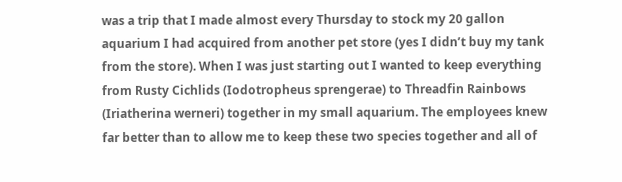was a trip that I made almost every Thursday to stock my 20 gallon aquarium I had acquired from another pet store (yes I didn’t buy my tank from the store). When I was just starting out I wanted to keep everything from Rusty Cichlids (Iodotropheus sprengerae) to Threadfin Rainbows (Iriatherina werneri) together in my small aquarium. The employees knew far better than to allow me to keep these two species together and all of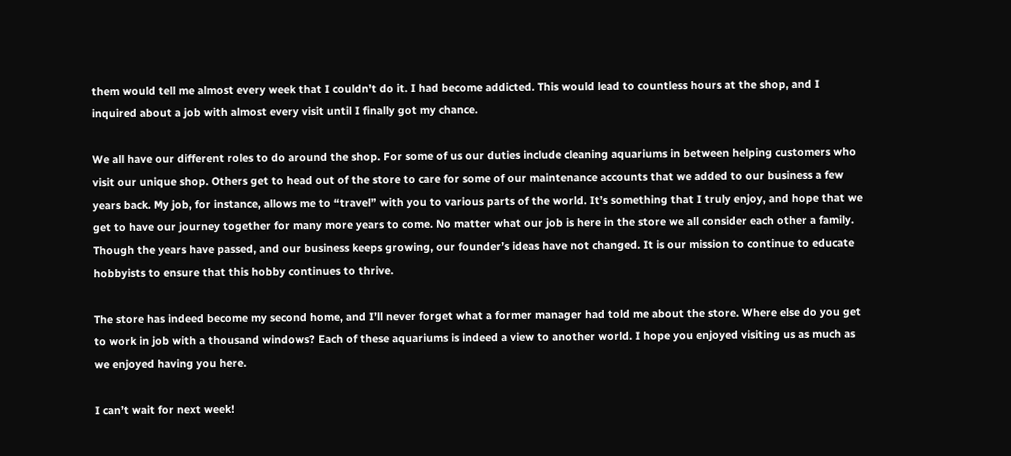them would tell me almost every week that I couldn’t do it. I had become addicted. This would lead to countless hours at the shop, and I inquired about a job with almost every visit until I finally got my chance.

We all have our different roles to do around the shop. For some of us our duties include cleaning aquariums in between helping customers who visit our unique shop. Others get to head out of the store to care for some of our maintenance accounts that we added to our business a few years back. My job, for instance, allows me to “travel” with you to various parts of the world. It’s something that I truly enjoy, and hope that we get to have our journey together for many more years to come. No matter what our job is here in the store we all consider each other a family. Though the years have passed, and our business keeps growing, our founder’s ideas have not changed. It is our mission to continue to educate hobbyists to ensure that this hobby continues to thrive.

The store has indeed become my second home, and I’ll never forget what a former manager had told me about the store. Where else do you get to work in job with a thousand windows? Each of these aquariums is indeed a view to another world. I hope you enjoyed visiting us as much as we enjoyed having you here.

I can’t wait for next week!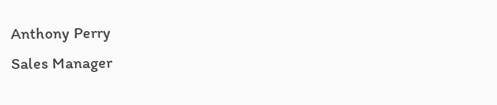Anthony Perry
Sales Manager